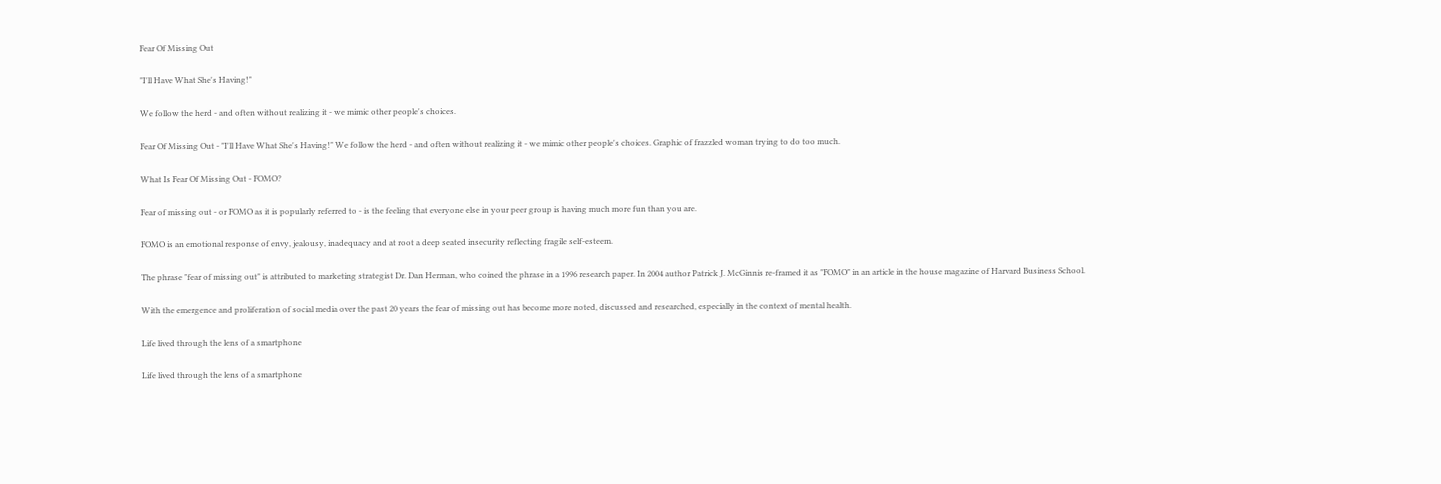Fear Of Missing Out

"I'll Have What She's Having!"

We follow the herd - and often without realizing it - we mimic other people's choices.

Fear Of Missing Out - "I'll Have What She's Having!" We follow the herd - and often without realizing it - we mimic other people's choices. Graphic of frazzled woman trying to do too much.

What Is Fear Of Missing Out - FOMO?

Fear of missing out - or FOMO as it is popularly referred to - is the feeling that everyone else in your peer group is having much more fun than you are.

FOMO is an emotional response of envy, jealousy, inadequacy and at root a deep seated insecurity reflecting fragile self-esteem.

The phrase "fear of missing out" is attributed to marketing strategist Dr. Dan Herman, who coined the phrase in a 1996 research paper. In 2004 author Patrick J. McGinnis re-framed it as "FOMO" in an article in the house magazine of Harvard Business School.

With the emergence and proliferation of social media over the past 20 years the fear of missing out has become more noted, discussed and researched, especially in the context of mental health.

Life lived through the lens of a smartphone

Life lived through the lens of a smartphone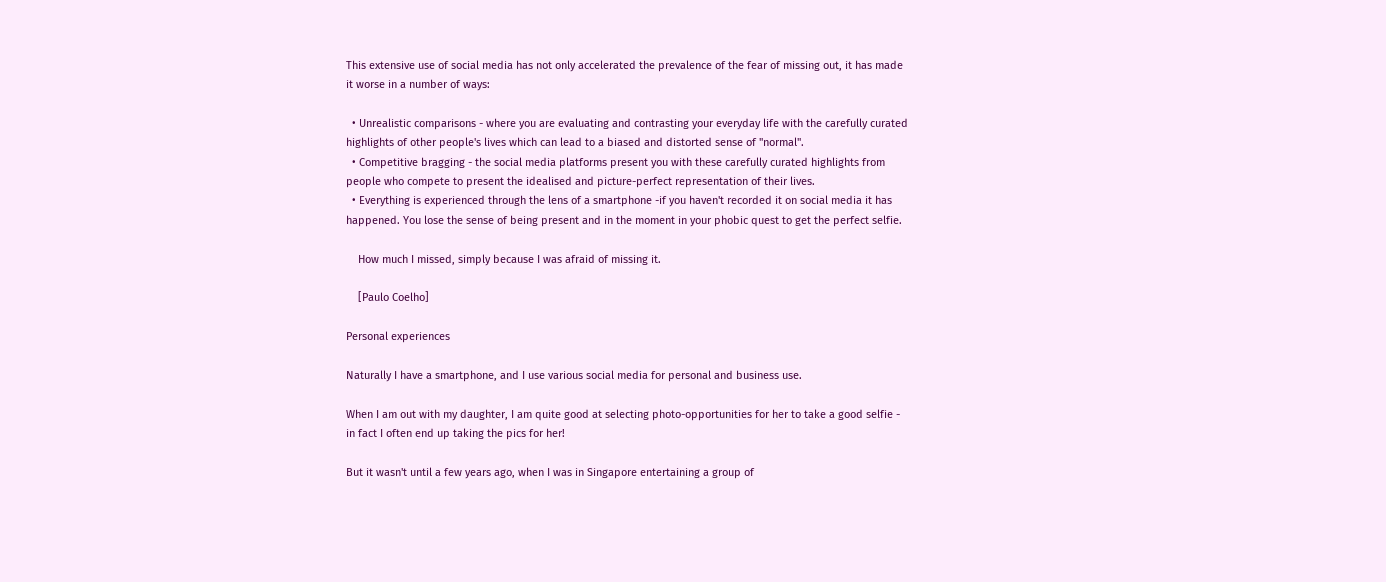This extensive use of social media has not only accelerated the prevalence of the fear of missing out, it has made it worse in a number of ways:

  • Unrealistic comparisons - where you are evaluating and contrasting your everyday life with the carefully curated highlights of other people's lives which can lead to a biased and distorted sense of "normal".
  • Competitive bragging - the social media platforms present you with these carefully curated highlights from people who compete to present the idealised and picture-perfect representation of their lives.
  • Everything is experienced through the lens of a smartphone -if you haven't recorded it on social media it has happened. You lose the sense of being present and in the moment in your phobic quest to get the perfect selfie.

    How much I missed, simply because I was afraid of missing it.

    [Paulo Coelho]

Personal experiences

Naturally I have a smartphone, and I use various social media for personal and business use.

When I am out with my daughter, I am quite good at selecting photo-opportunities for her to take a good selfie - in fact I often end up taking the pics for her!

But it wasn't until a few years ago, when I was in Singapore entertaining a group of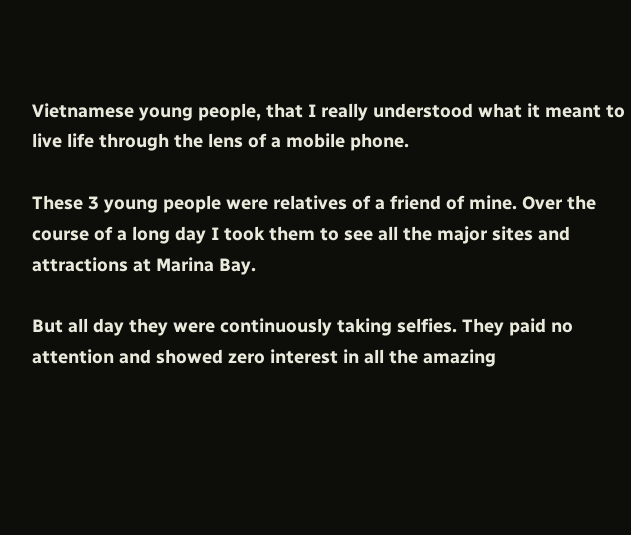Vietnamese young people, that I really understood what it meant to live life through the lens of a mobile phone.

These 3 young people were relatives of a friend of mine. Over the course of a long day I took them to see all the major sites and attractions at Marina Bay.

But all day they were continuously taking selfies. They paid no attention and showed zero interest in all the amazing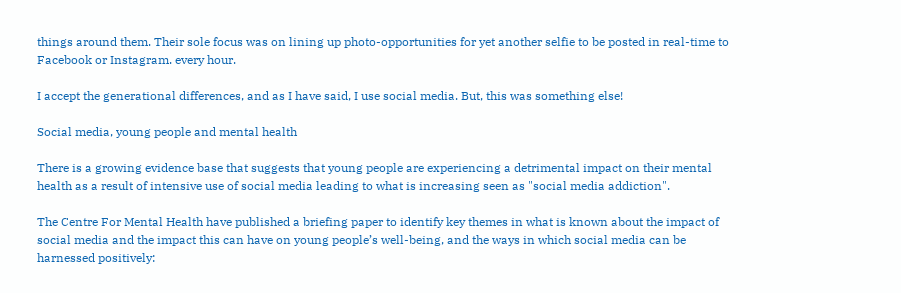things around them. Their sole focus was on lining up photo-opportunities for yet another selfie to be posted in real-time to Facebook or Instagram. every hour.

I accept the generational differences, and as I have said, I use social media. But, this was something else!

Social media, young people and mental health

There is a growing evidence base that suggests that young people are experiencing a detrimental impact on their mental health as a result of intensive use of social media leading to what is increasing seen as "social media addiction".

The Centre For Mental Health have published a briefing paper to identify key themes in what is known about the impact of social media and the impact this can have on young people’s well-being, and the ways in which social media can be harnessed positively: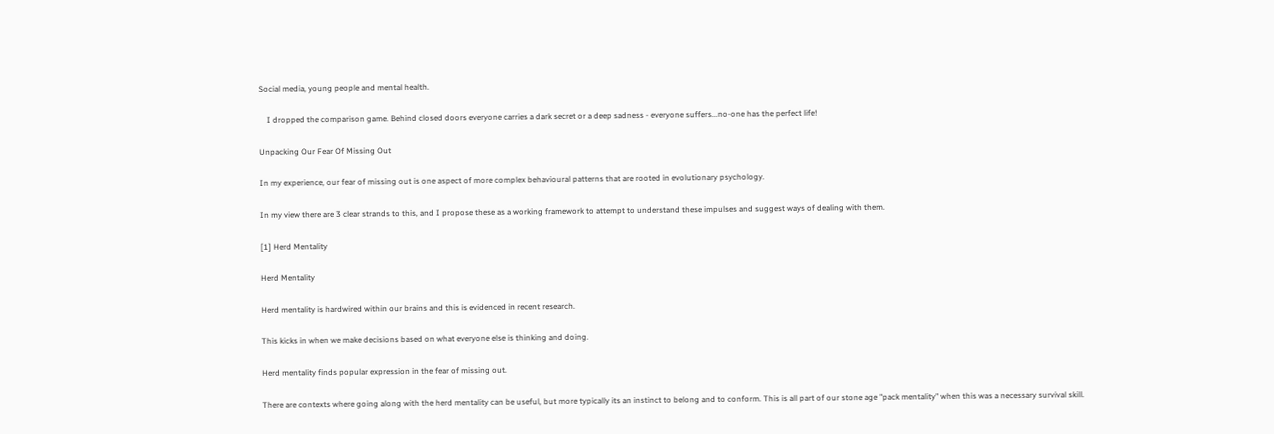Social media, young people and mental health.

    I dropped the comparison game. Behind closed doors everyone carries a dark secret or a deep sadness - everyone suffers...no-one has the perfect life!

Unpacking Our Fear Of Missing Out

In my experience, our fear of missing out is one aspect of more complex behavioural patterns that are rooted in evolutionary psychology.

In my view there are 3 clear strands to this, and I propose these as a working framework to attempt to understand these impulses and suggest ways of dealing with them.

[1] Herd Mentality

Herd Mentality

Herd mentality is hardwired within our brains and this is evidenced in recent research.

This kicks in when we make decisions based on what everyone else is thinking and doing.

Herd mentality finds popular expression in the fear of missing out.

There are contexts where going along with the herd mentality can be useful, but more typically its an instinct to belong and to conform. This is all part of our stone age "pack mentality" when this was a necessary survival skill.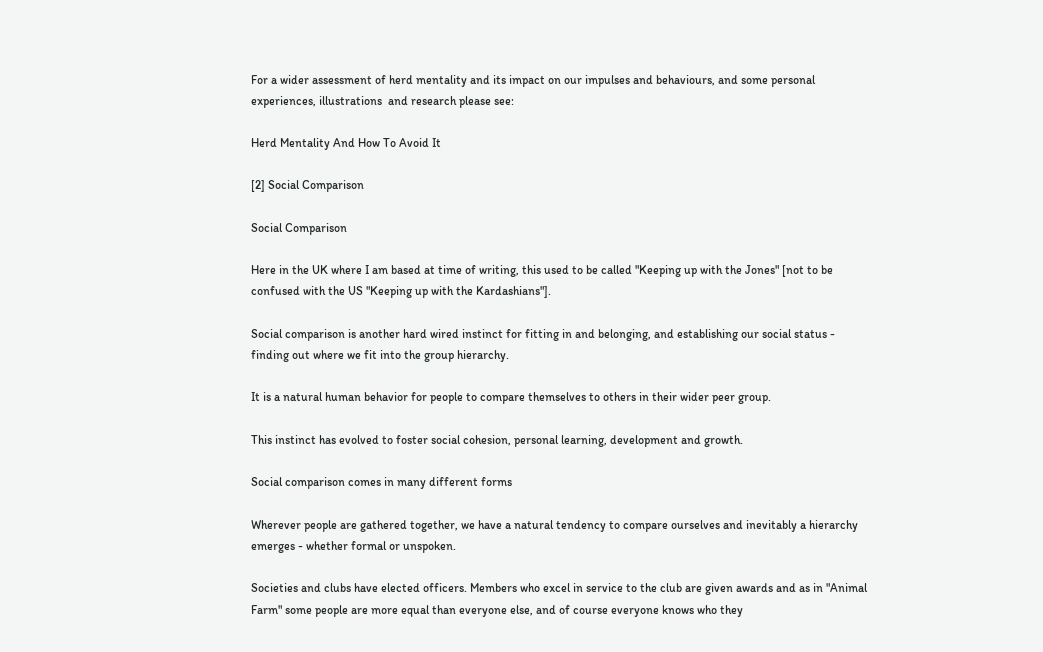For a wider assessment of herd mentality and its impact on our impulses and behaviours, and some personal experiences, illustrations  and research please see:

Herd Mentality And How To Avoid It

[2] Social Comparison

Social Comparison

Here in the UK where I am based at time of writing, this used to be called "Keeping up with the Jones" [not to be confused with the US "Keeping up with the Kardashians"].

Social comparison is another hard wired instinct for fitting in and belonging, and establishing our social status - finding out where we fit into the group hierarchy.

It is a natural human behavior for people to compare themselves to others in their wider peer group.

This instinct has evolved to foster social cohesion, personal learning, development and growth.

Social comparison comes in many different forms

Wherever people are gathered together, we have a natural tendency to compare ourselves and inevitably a hierarchy emerges - whether formal or unspoken.

Societies and clubs have elected officers. Members who excel in service to the club are given awards and as in "Animal Farm" some people are more equal than everyone else, and of course everyone knows who they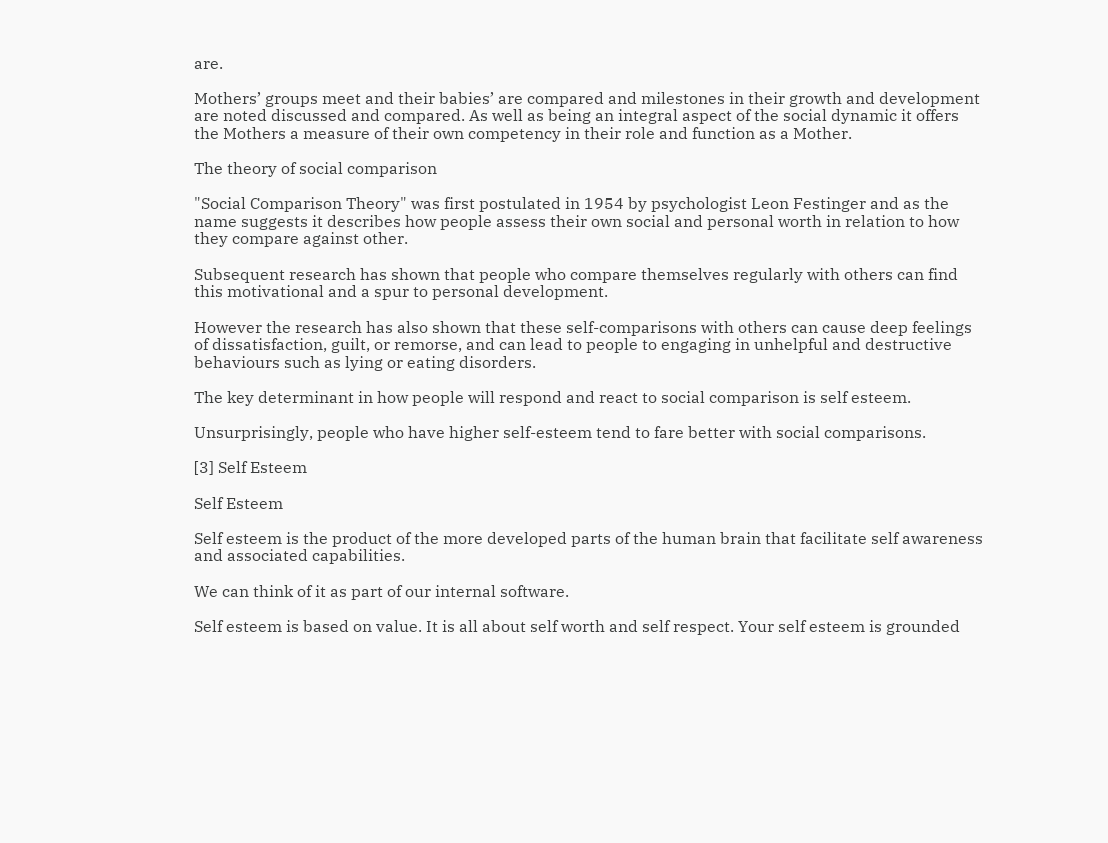are.

Mothers’ groups meet and their babies’ are compared and milestones in their growth and development are noted discussed and compared. As well as being an integral aspect of the social dynamic it offers the Mothers a measure of their own competency in their role and function as a Mother.

The theory of social comparison

"Social Comparison Theory" was first postulated in 1954 by psychologist Leon Festinger and as the name suggests it describes how people assess their own social and personal worth in relation to how they compare against other.

Subsequent research has shown that people who compare themselves regularly with others can find this motivational and a spur to personal development.

However the research has also shown that these self-comparisons with others can cause deep feelings of dissatisfaction, guilt, or remorse, and can lead to people to engaging in unhelpful and destructive behaviours such as lying or eating disorders.

The key determinant in how people will respond and react to social comparison is self esteem.

Unsurprisingly, people who have higher self-esteem tend to fare better with social comparisons.

[3] Self Esteem

Self Esteem

Self esteem is the product of the more developed parts of the human brain that facilitate self awareness and associated capabilities.

We can think of it as part of our internal software.

Self esteem is based on value. It is all about self worth and self respect. Your self esteem is grounded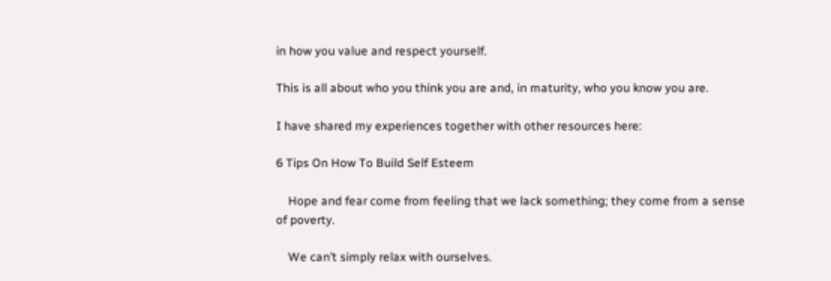in how you value and respect yourself.

This is all about who you think you are and, in maturity, who you know you are.

I have shared my experiences together with other resources here:

6 Tips On How To Build Self Esteem

    Hope and fear come from feeling that we lack something; they come from a sense of poverty.

    We can’t simply relax with ourselves.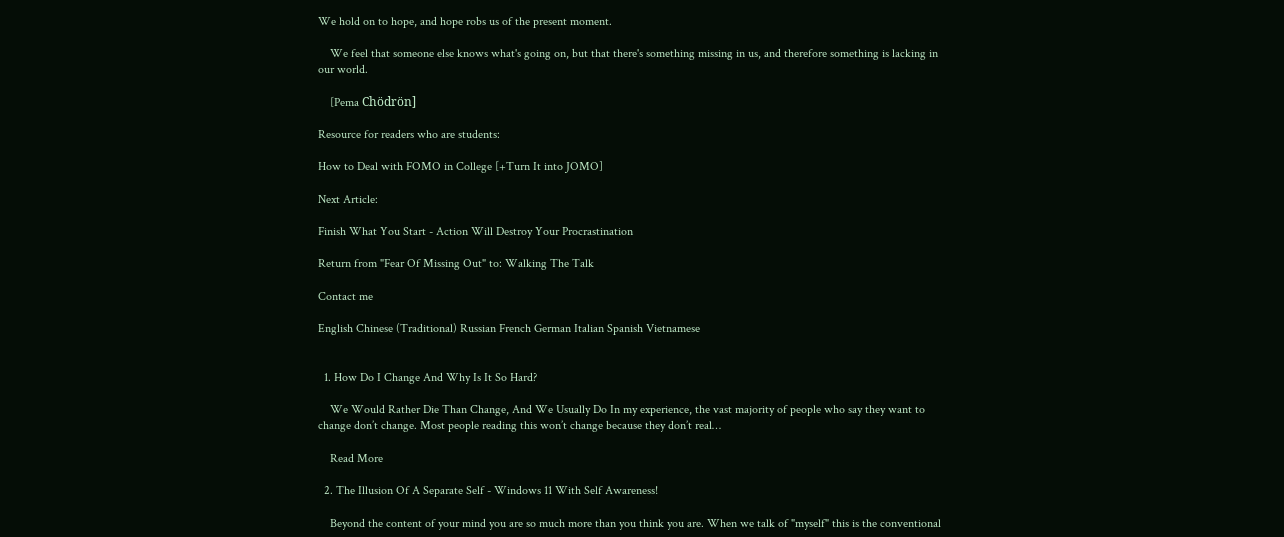We hold on to hope, and hope robs us of the present moment.

    We feel that someone else knows what's going on, but that there's something missing in us, and therefore something is lacking in our world.

    [Pema Chödrön]

Resource for readers who are students:

How to Deal with FOMO in College [+Turn It into JOMO]

Next Article:

Finish What You Start - Action Will Destroy Your Procrastination

Return from "Fear Of Missing Out" to: Walking The Talk

Contact me

English Chinese (Traditional) Russian French German Italian Spanish Vietnamese


  1. How Do I Change And Why Is It So Hard?

    We Would Rather Die Than Change, And We Usually Do In my experience, the vast majority of people who say they want to change don’t change. Most people reading this won’t change because they don’t real…

    Read More

  2. The Illusion Of A Separate Self - Windows 11 With Self Awareness!

    Beyond the content of your mind you are so much more than you think you are. When we talk of "myself" this is the conventional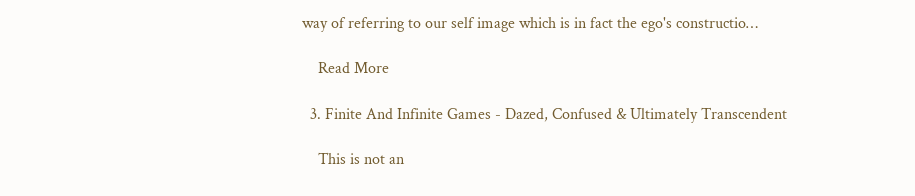way of referring to our self image which is in fact the ego's constructio…

    Read More

  3. Finite And Infinite Games - Dazed, Confused & Ultimately Transcendent

    This is not an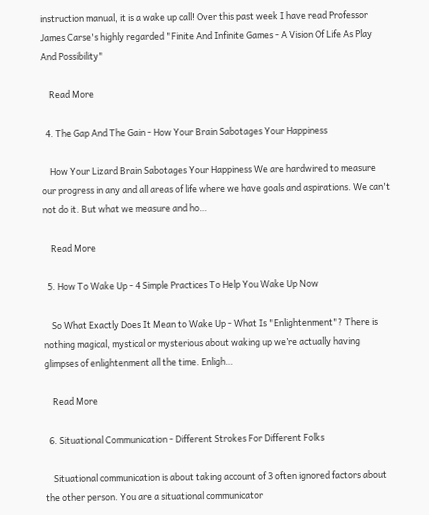instruction manual, it is a wake up call! Over this past week I have read Professor James Carse's highly regarded "Finite And Infinite Games - A Vision Of Life As Play And Possibility"

    Read More

  4. The Gap And The Gain - How Your Brain Sabotages Your Happiness

    How Your Lizard Brain Sabotages Your Happiness We are hardwired to measure our progress in any and all areas of life where we have goals and aspirations. We can't not do it. But what we measure and ho…

    Read More

  5. How To Wake Up - 4 Simple Practices To Help You Wake Up Now

    So What Exactly Does It Mean to Wake Up - What Is "Enlightenment"? There is nothing magical, mystical or mysterious about waking up we’re actually having glimpses of enlightenment all the time. Enligh…

    Read More

  6. Situational Communication - Different Strokes For Different Folks

    Situational communication is about taking account of 3 often ignored factors about the other person. You are a situational communicator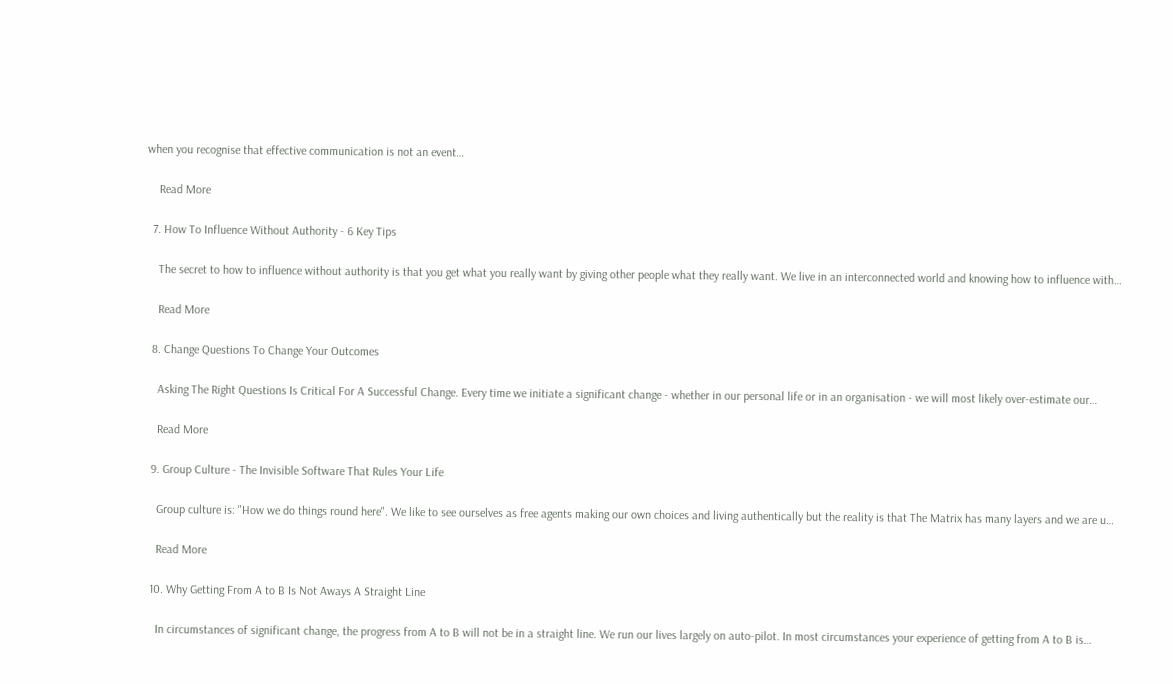when you recognise that effective communication is not an event…

    Read More

  7. How To Influence Without Authority - 6 Key Tips

    The secret to how to influence without authority is that you get what you really want by giving other people what they really want. We live in an interconnected world and knowing how to influence with…

    Read More

  8. Change Questions To Change Your Outcomes

    Asking The Right Questions Is Critical For A Successful Change. Every time we initiate a significant change - whether in our personal life or in an organisation - we will most likely over-estimate our…

    Read More

  9. Group Culture - The Invisible Software That Rules Your Life

    Group culture is: "How we do things round here". We like to see ourselves as free agents making our own choices and living authentically but the reality is that The Matrix has many layers and we are u…

    Read More

  10. Why Getting From A to B Is Not Aways A Straight Line

    In circumstances of significant change, the progress from A to B will not be in a straight line. We run our lives largely on auto-pilot. In most circumstances your experience of getting from A to B is…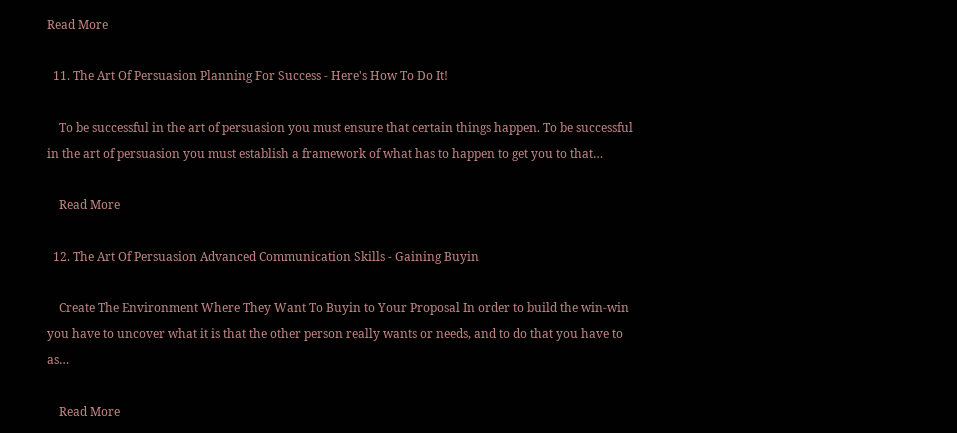Read More

  11. The Art Of Persuasion Planning For Success - Here's How To Do It!

    To be successful in the art of persuasion you must ensure that certain things happen. To be successful in the art of persuasion you must establish a framework of what has to happen to get you to that…

    Read More

  12. The Art Of Persuasion Advanced Communication Skills - Gaining Buyin

    Create The Environment Where They Want To Buyin to Your Proposal In order to build the win-win you have to uncover what it is that the other person really wants or needs, and to do that you have to as…

    Read More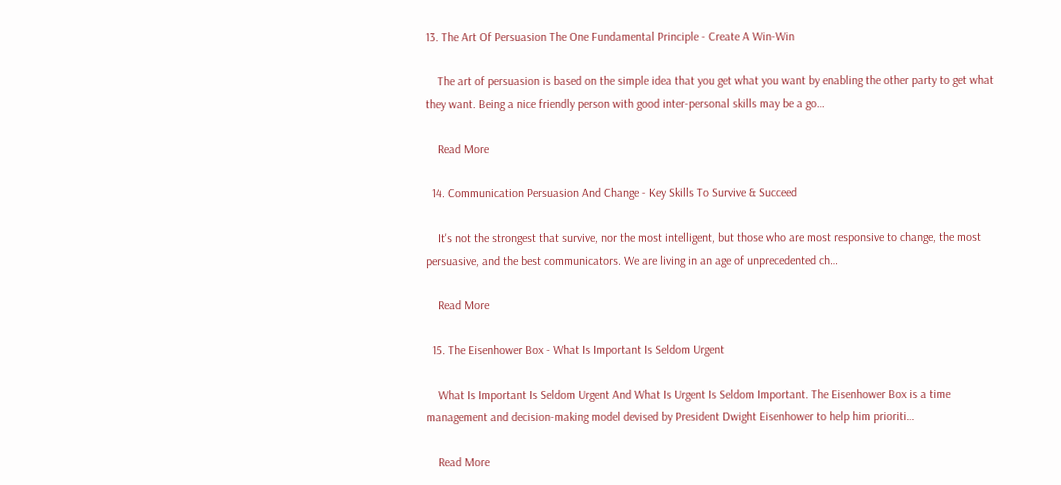13. The Art Of Persuasion The One Fundamental Principle - Create A Win-Win

    The art of persuasion is based on the simple idea that you get what you want by enabling the other party to get what they want. Being a nice friendly person with good inter-personal skills may be a go…

    Read More

  14. Communication Persuasion And Change - Key Skills To Survive & Succeed

    It's not the strongest that survive, nor the most intelligent, but those who are most responsive to change, the most persuasive, and the best communicators. We are living in an age of unprecedented ch…

    Read More

  15. The Eisenhower Box - What Is Important Is Seldom Urgent

    What Is Important Is Seldom Urgent And What Is Urgent Is Seldom Important. The Eisenhower Box is a time management and decision-making model devised by President Dwight Eisenhower to help him prioriti…

    Read More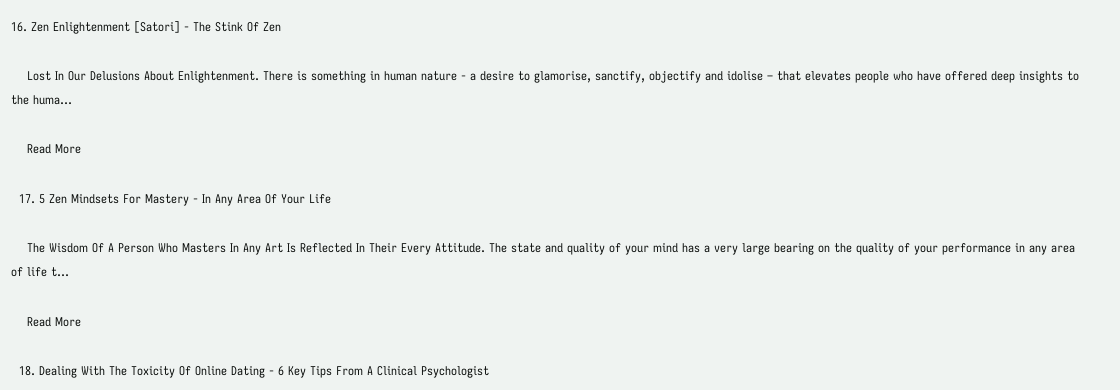16. Zen Enlightenment [Satori] - The Stink Of Zen

    Lost In Our Delusions About Enlightenment. There is something in human nature - a desire to glamorise, sanctify, objectify and idolise – that elevates people who have offered deep insights to the huma…

    Read More

  17. 5 Zen Mindsets For Mastery - In Any Area Of Your Life

    The Wisdom Of A Person Who Masters In Any Art Is Reflected In Their Every Attitude. The state and quality of your mind has a very large bearing on the quality of your performance in any area of life t…

    Read More

  18. Dealing With The Toxicity Of Online Dating - 6 Key Tips From A Clinical Psychologist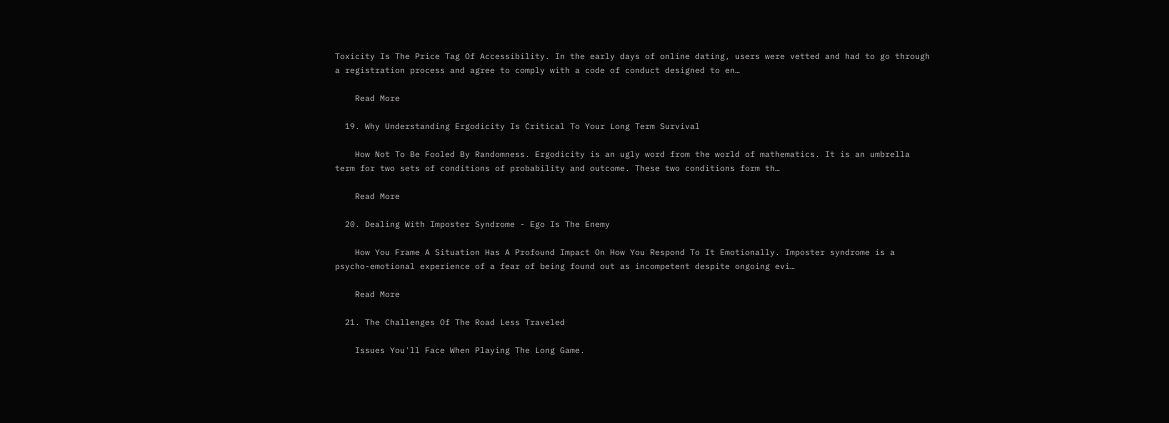Toxicity Is The Price Tag Of Accessibility. In the early days of online dating, users were vetted and had to go through a registration process and agree to comply with a code of conduct designed to en…

    Read More

  19. Why Understanding Ergodicity Is Critical To Your Long Term Survival

    How Not To Be Fooled By Randomness. Ergodicity is an ugly word from the world of mathematics. It is an umbrella term for two sets of conditions of probability and outcome. These two conditions form th…

    Read More

  20. Dealing With Imposter Syndrome - Ego Is The Enemy

    How You Frame A Situation Has A Profound Impact On How You Respond To It Emotionally. Imposter syndrome is a psycho-emotional experience of a fear of being found out as incompetent despite ongoing evi…

    Read More

  21. The Challenges Of The Road Less Traveled

    Issues You'll Face When Playing The Long Game.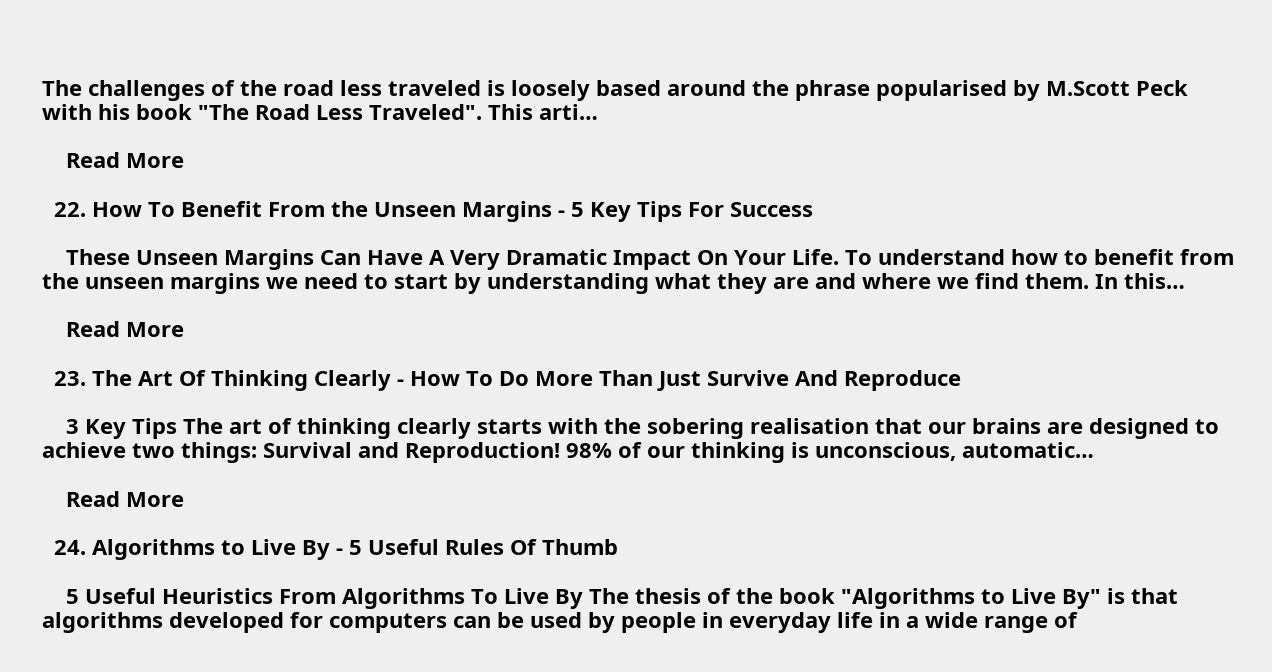The challenges of the road less traveled is loosely based around the phrase popularised by M.Scott Peck with his book "The Road Less Traveled". This arti…

    Read More

  22. How To Benefit From the Unseen Margins - 5 Key Tips For Success

    These Unseen Margins Can Have A Very Dramatic Impact On Your Life. To understand how to benefit from the unseen margins we need to start by understanding what they are and where we find them. In this…

    Read More

  23. The Art Of Thinking Clearly - How To Do More Than Just Survive And Reproduce

    3 Key Tips The art of thinking clearly starts with the sobering realisation that our brains are designed to achieve two things: Survival and Reproduction! 98% of our thinking is unconscious, automatic…

    Read More

  24. Algorithms to Live By - 5 Useful Rules Of Thumb

    5 Useful Heuristics From Algorithms To Live By The thesis of the book "Algorithms to Live By" is that algorithms developed for computers can be used by people in everyday life in a wide range of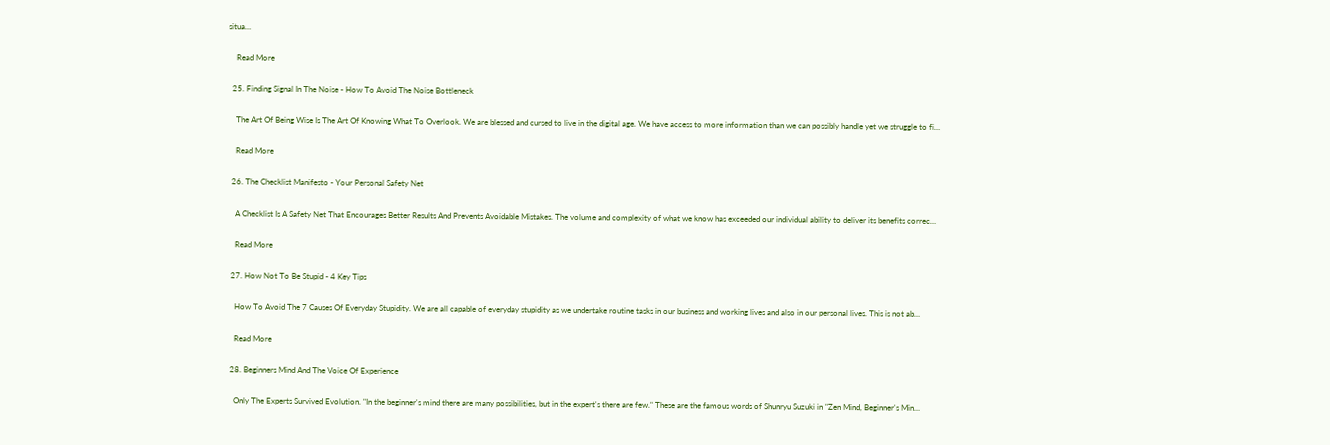situa…

    Read More

  25. Finding Signal In The Noise - How To Avoid The Noise Bottleneck

    The Art Of Being Wise Is The Art Of Knowing What To Overlook. We are blessed and cursed to live in the digital age. We have access to more information than we can possibly handle yet we struggle to fi…

    Read More

  26. The Checklist Manifesto - Your Personal Safety Net

    A Checklist Is A Safety Net That Encourages Better Results And Prevents Avoidable Mistakes. The volume and complexity of what we know has exceeded our individual ability to deliver its benefits correc…

    Read More

  27. How Not To Be Stupid - 4 Key Tips

    How To Avoid The 7 Causes Of Everyday Stupidity. We are all capable of everyday stupidity as we undertake routine tasks in our business and working lives and also in our personal lives. This is not ab…

    Read More

  28. Beginners Mind And The Voice Of Experience

    Only The Experts Survived Evolution. "In the beginner's mind there are many possibilities, but in the expert's there are few." These are the famous words of Shunryu Suzuki in "Zen Mind, Beginner's Min…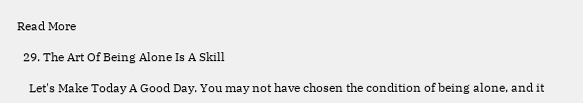Read More

  29. The Art Of Being Alone Is A Skill

    Let's Make Today A Good Day. You may not have chosen the condition of being alone, and it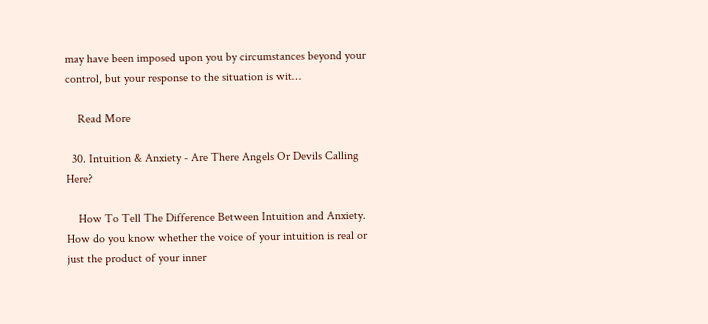may have been imposed upon you by circumstances beyond your control, but your response to the situation is wit…

    Read More

  30. Intuition & Anxiety - Are There Angels Or Devils Calling Here?

    How To Tell The Difference Between Intuition and Anxiety. How do you know whether the voice of your intuition is real or just the product of your inner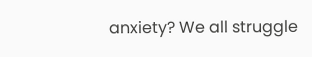anxiety? We all struggle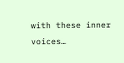with these inner voices…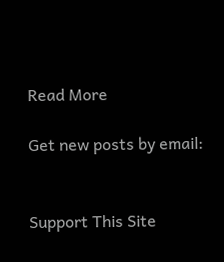Read More

Get new posts by email:


Support This Site